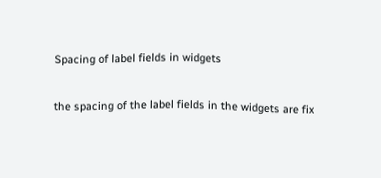Spacing of label fields in widgets

the spacing of the label fields in the widgets are fix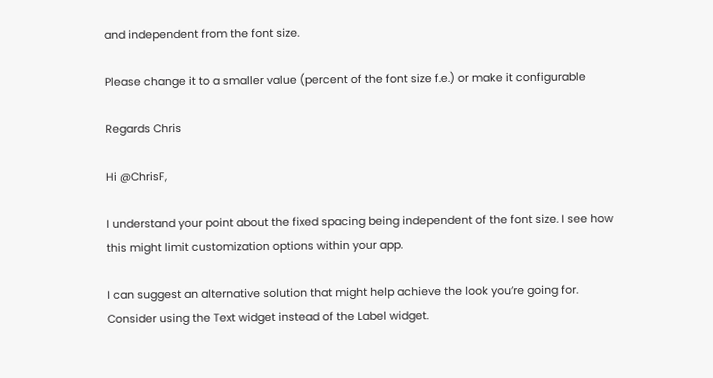and independent from the font size.

Please change it to a smaller value (percent of the font size f.e.) or make it configurable

Regards Chris

Hi @ChrisF,

I understand your point about the fixed spacing being independent of the font size. I see how this might limit customization options within your app.

I can suggest an alternative solution that might help achieve the look you’re going for. Consider using the Text widget instead of the Label widget.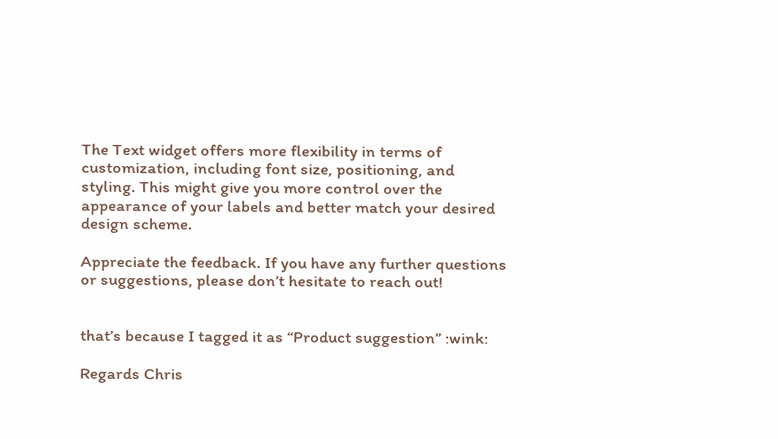The Text widget offers more flexibility in terms of customization, including font size, positioning, and styling. This might give you more control over the appearance of your labels and better match your desired design scheme.

Appreciate the feedback. If you have any further questions or suggestions, please don’t hesitate to reach out!


that’s because I tagged it as “Product suggestion” :wink:

Regards Chris